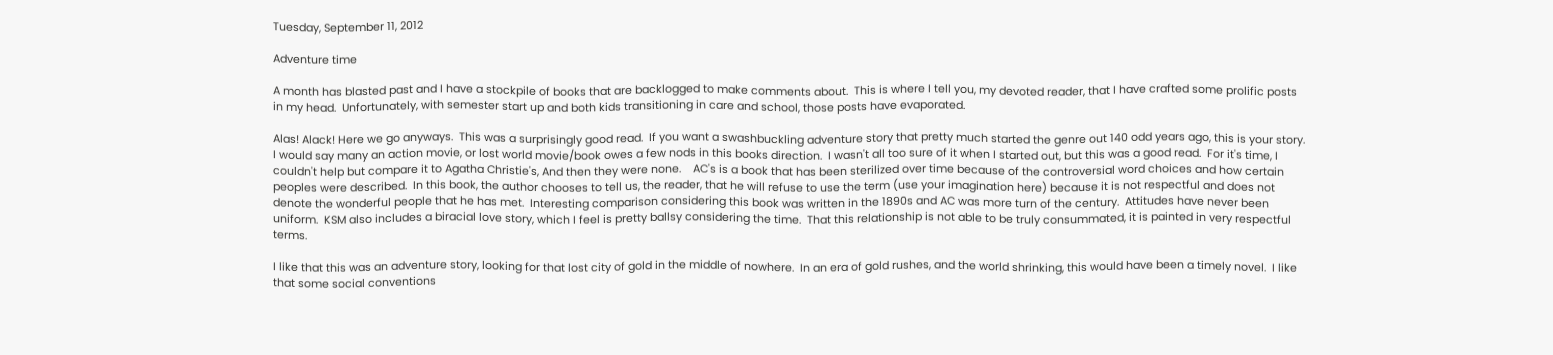Tuesday, September 11, 2012

Adventure time

A month has blasted past and I have a stockpile of books that are backlogged to make comments about.  This is where I tell you, my devoted reader, that I have crafted some prolific posts in my head.  Unfortunately, with semester start up and both kids transitioning in care and school, those posts have evaporated.

Alas! Alack! Here we go anyways.  This was a surprisingly good read.  If you want a swashbuckling adventure story that pretty much started the genre out 140 odd years ago, this is your story.  I would say many an action movie, or lost world movie/book owes a few nods in this books direction.  I wasn't all too sure of it when I started out, but this was a good read.  For it's time, I couldn't help but compare it to Agatha Christie's, And then they were none.    AC's is a book that has been sterilized over time because of the controversial word choices and how certain peoples were described.  In this book, the author chooses to tell us, the reader, that he will refuse to use the term (use your imagination here) because it is not respectful and does not denote the wonderful people that he has met.  Interesting comparison considering this book was written in the 1890s and AC was more turn of the century.  Attitudes have never been uniform.  KSM also includes a biracial love story, which I feel is pretty ballsy considering the time.  That this relationship is not able to be truly consummated, it is painted in very respectful terms.

I like that this was an adventure story, looking for that lost city of gold in the middle of nowhere.  In an era of gold rushes, and the world shrinking, this would have been a timely novel.  I like that some social conventions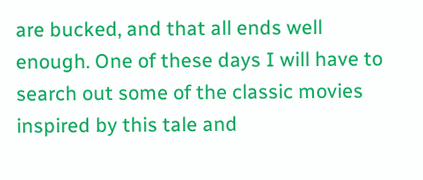are bucked, and that all ends well enough. One of these days I will have to search out some of the classic movies inspired by this tale and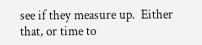see if they measure up.  Either that, or time to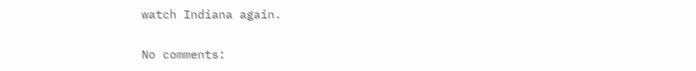watch Indiana again.

No comments: